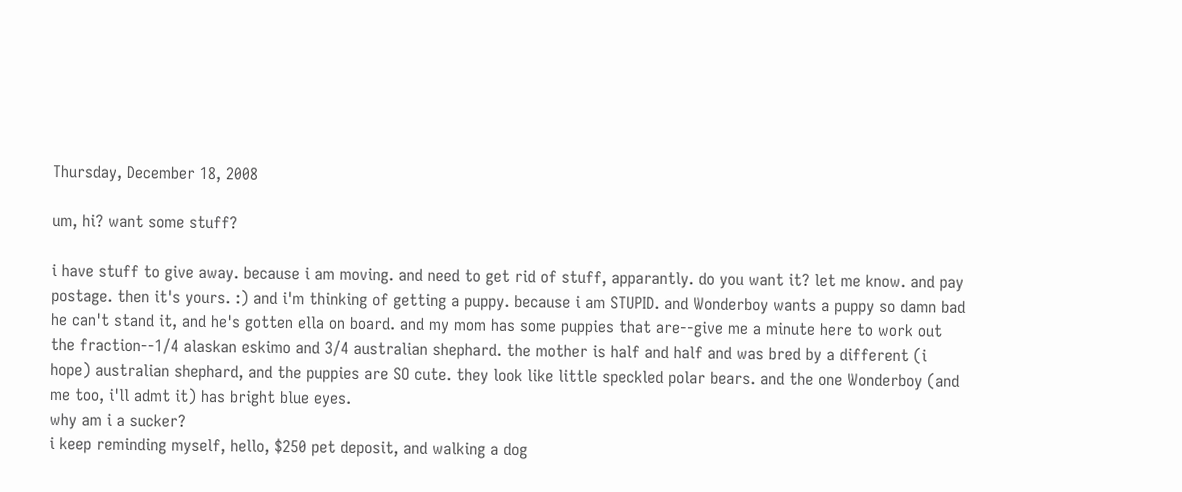Thursday, December 18, 2008

um, hi? want some stuff?

i have stuff to give away. because i am moving. and need to get rid of stuff, apparantly. do you want it? let me know. and pay postage. then it's yours. :) and i'm thinking of getting a puppy. because i am STUPID. and Wonderboy wants a puppy so damn bad he can't stand it, and he's gotten ella on board. and my mom has some puppies that are--give me a minute here to work out the fraction--1/4 alaskan eskimo and 3/4 australian shephard. the mother is half and half and was bred by a different (i hope) australian shephard, and the puppies are SO cute. they look like little speckled polar bears. and the one Wonderboy (and me too, i'll admt it) has bright blue eyes.
why am i a sucker?
i keep reminding myself, hello, $250 pet deposit, and walking a dog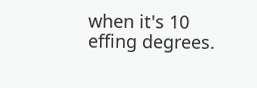when it's 10 effing degrees.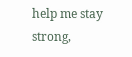help me stay strong,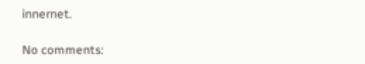innernet.

No comments: